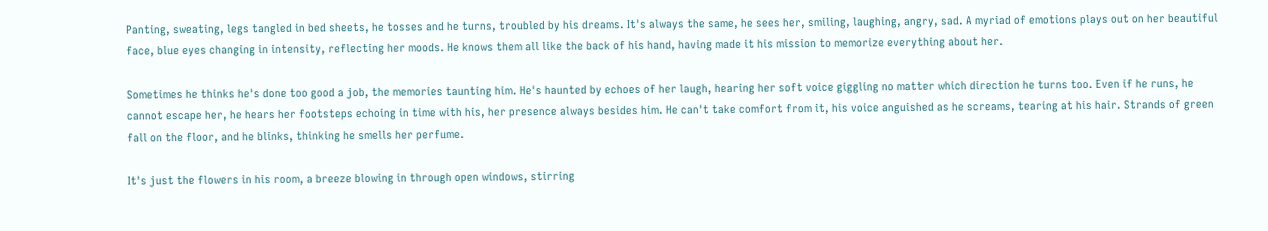Panting, sweating, legs tangled in bed sheets, he tosses and he turns, troubled by his dreams. It's always the same, he sees her, smiling, laughing, angry, sad. A myriad of emotions plays out on her beautiful face, blue eyes changing in intensity, reflecting her moods. He knows them all like the back of his hand, having made it his mission to memorize everything about her.

Sometimes he thinks he's done too good a job, the memories taunting him. He's haunted by echoes of her laugh, hearing her soft voice giggling no matter which direction he turns too. Even if he runs, he cannot escape her, he hears her footsteps echoing in time with his, her presence always besides him. He can't take comfort from it, his voice anguished as he screams, tearing at his hair. Strands of green fall on the floor, and he blinks, thinking he smells her perfume.

It's just the flowers in his room, a breeze blowing in through open windows, stirring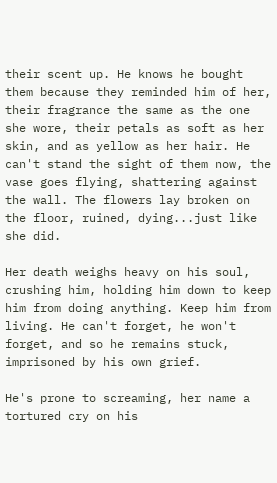their scent up. He knows he bought them because they reminded him of her, their fragrance the same as the one she wore, their petals as soft as her skin, and as yellow as her hair. He can't stand the sight of them now, the vase goes flying, shattering against the wall. The flowers lay broken on the floor, ruined, dying...just like she did.

Her death weighs heavy on his soul, crushing him, holding him down to keep him from doing anything. Keep him from living. He can't forget, he won't forget, and so he remains stuck, imprisoned by his own grief.

He's prone to screaming, her name a tortured cry on his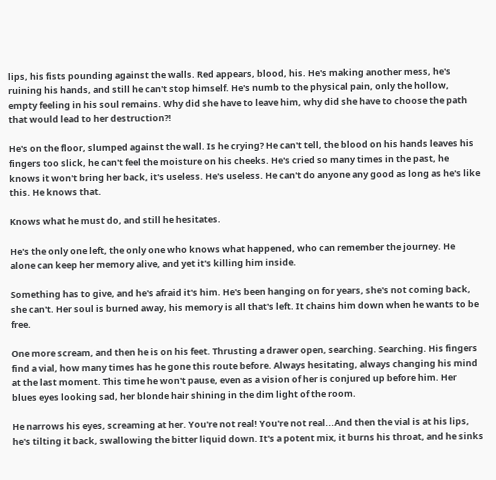lips, his fists pounding against the walls. Red appears, blood, his. He's making another mess, he's ruining his hands, and still he can't stop himself. He's numb to the physical pain, only the hollow, empty feeling in his soul remains. Why did she have to leave him, why did she have to choose the path that would lead to her destruction?!

He's on the floor, slumped against the wall. Is he crying? He can't tell, the blood on his hands leaves his fingers too slick, he can't feel the moisture on his cheeks. He's cried so many times in the past, he knows it won't bring her back, it's useless. He's useless. He can't do anyone any good as long as he's like this. He knows that.

Knows what he must do, and still he hesitates.

He's the only one left, the only one who knows what happened, who can remember the journey. He alone can keep her memory alive, and yet it's killing him inside.

Something has to give, and he's afraid it's him. He's been hanging on for years, she's not coming back, she can't. Her soul is burned away, his memory is all that's left. It chains him down when he wants to be free.

One more scream, and then he is on his feet. Thrusting a drawer open, searching. Searching. His fingers find a vial, how many times has he gone this route before. Always hesitating, always changing his mind at the last moment. This time he won't pause, even as a vision of her is conjured up before him. Her blues eyes looking sad, her blonde hair shining in the dim light of the room.

He narrows his eyes, screaming at her. You're not real! You're not real...And then the vial is at his lips, he's tilting it back, swallowing the bitter liquid down. It's a potent mix, it burns his throat, and he sinks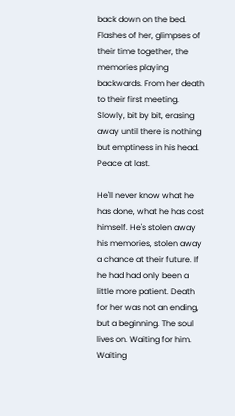back down on the bed. Flashes of her, glimpses of their time together, the memories playing backwards. From her death to their first meeting. Slowly, bit by bit, erasing away until there is nothing but emptiness in his head. Peace at last.

He'll never know what he has done, what he has cost himself. He's stolen away his memories, stolen away a chance at their future. If he had had only been a little more patient. Death for her was not an ending, but a beginning. The soul lives on. Waiting for him. Waiting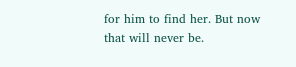for him to find her. But now that will never be.